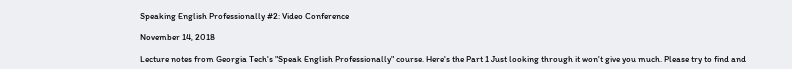Speaking English Professionally #2: Video Conference

November 14, 2018

Lecture notes from Georgia Tech's "Speak English Professionally" course. Here's the Part 1 Just looking through it won't give you much. Please try to find and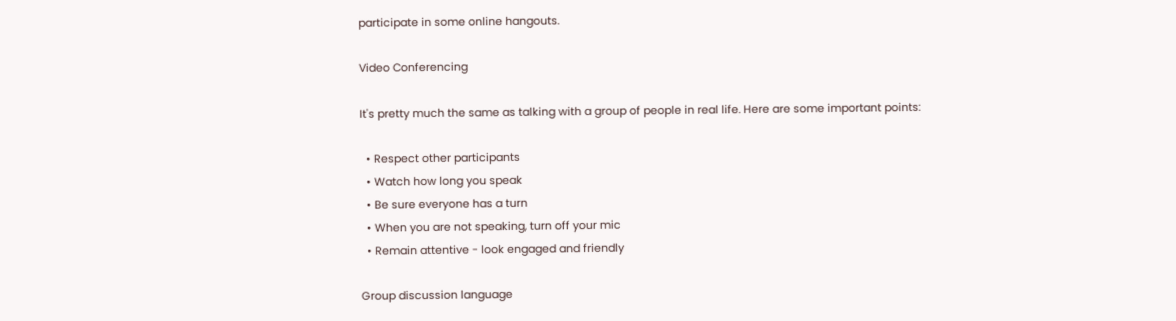participate in some online hangouts.

Video Conferencing

It's pretty much the same as talking with a group of people in real life. Here are some important points:

  • Respect other participants
  • Watch how long you speak
  • Be sure everyone has a turn
  • When you are not speaking, turn off your mic
  • Remain attentive - look engaged and friendly

Group discussion language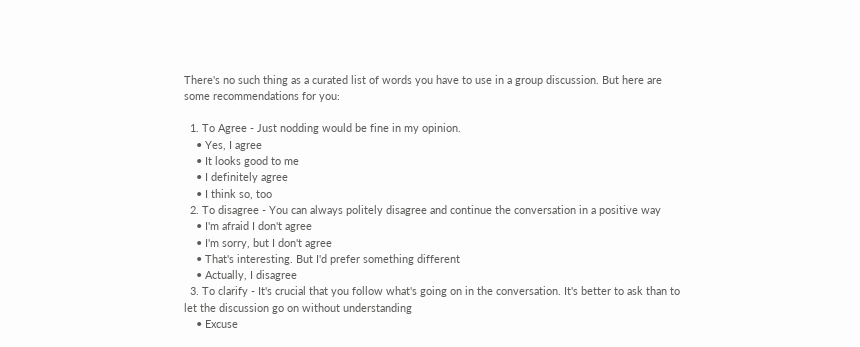There's no such thing as a curated list of words you have to use in a group discussion. But here are some recommendations for you:

  1. To Agree - Just nodding would be fine in my opinion.
    • Yes, I agree
    • It looks good to me
    • I definitely agree
    • I think so, too
  2. To disagree - You can always politely disagree and continue the conversation in a positive way
    • I'm afraid I don't agree
    • I'm sorry, but I don't agree
    • That's interesting. But I'd prefer something different
    • Actually, I disagree
  3. To clarify - It's crucial that you follow what's going on in the conversation. It's better to ask than to let the discussion go on without understanding
    • Excuse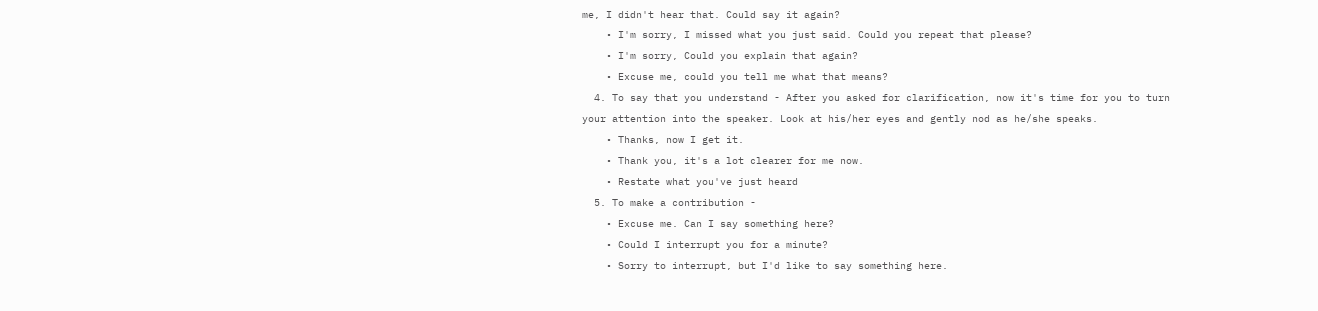me, I didn't hear that. Could say it again?
    • I'm sorry, I missed what you just said. Could you repeat that please?
    • I'm sorry, Could you explain that again?
    • Excuse me, could you tell me what that means?
  4. To say that you understand - After you asked for clarification, now it's time for you to turn your attention into the speaker. Look at his/her eyes and gently nod as he/she speaks.
    • Thanks, now I get it.
    • Thank you, it's a lot clearer for me now.
    • Restate what you've just heard
  5. To make a contribution -
    • Excuse me. Can I say something here?
    • Could I interrupt you for a minute?
    • Sorry to interrupt, but I'd like to say something here.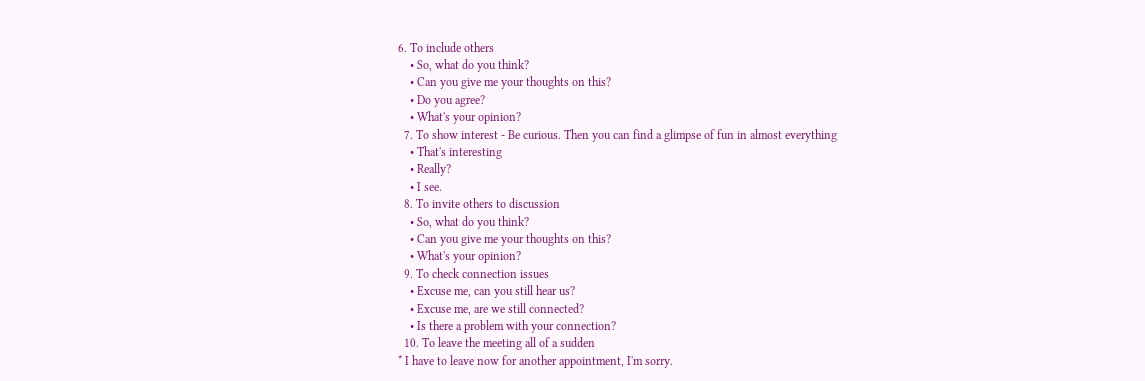6. To include others
    • So, what do you think?
    • Can you give me your thoughts on this?
    • Do you agree?
    • What's your opinion?
  7. To show interest - Be curious. Then you can find a glimpse of fun in almost everything
    • That's interesting
    • Really?
    • I see.
  8. To invite others to discussion
    • So, what do you think?
    • Can you give me your thoughts on this?
    • What's your opinion?
  9. To check connection issues
    • Excuse me, can you still hear us?
    • Excuse me, are we still connected?
    • Is there a problem with your connection?
  10. To leave the meeting all of a sudden
* I have to leave now for another appointment, I'm sorry.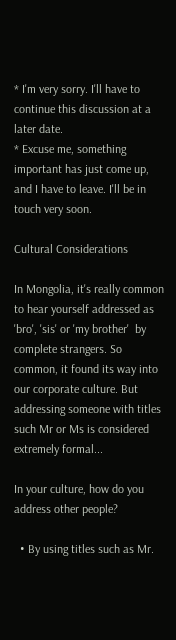* I'm very sorry. I'll have to continue this discussion at a later date.
* Excuse me, something important has just come up, and I have to leave. I'll be in touch very soon.

Cultural Considerations

In Mongolia, it's really common to hear yourself addressed as 'bro', 'sis' or 'my brother'  by complete strangers. So common, it found its way into our corporate culture. But addressing someone with titles such Mr or Ms is considered extremely formal...

In your culture, how do you address other people?

  • By using titles such as Mr.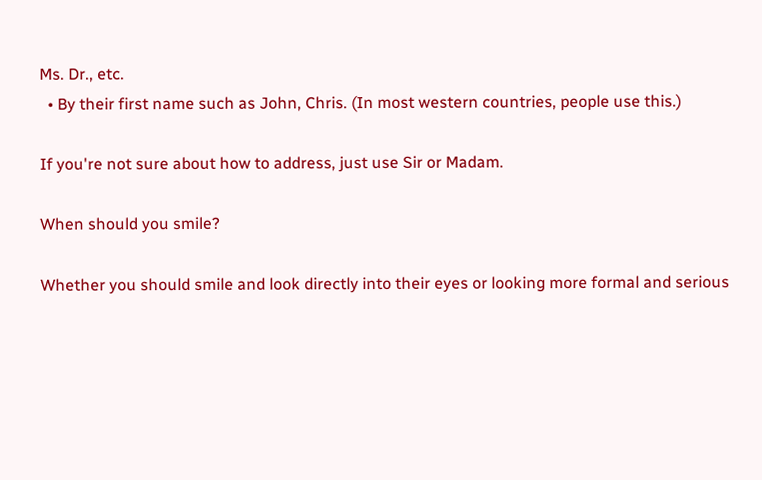Ms. Dr., etc.
  • By their first name such as John, Chris. (In most western countries, people use this.)

If you're not sure about how to address, just use Sir or Madam.

When should you smile?

Whether you should smile and look directly into their eyes or looking more formal and serious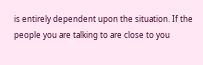is entirely dependent upon the situation. If the people you are talking to are close to you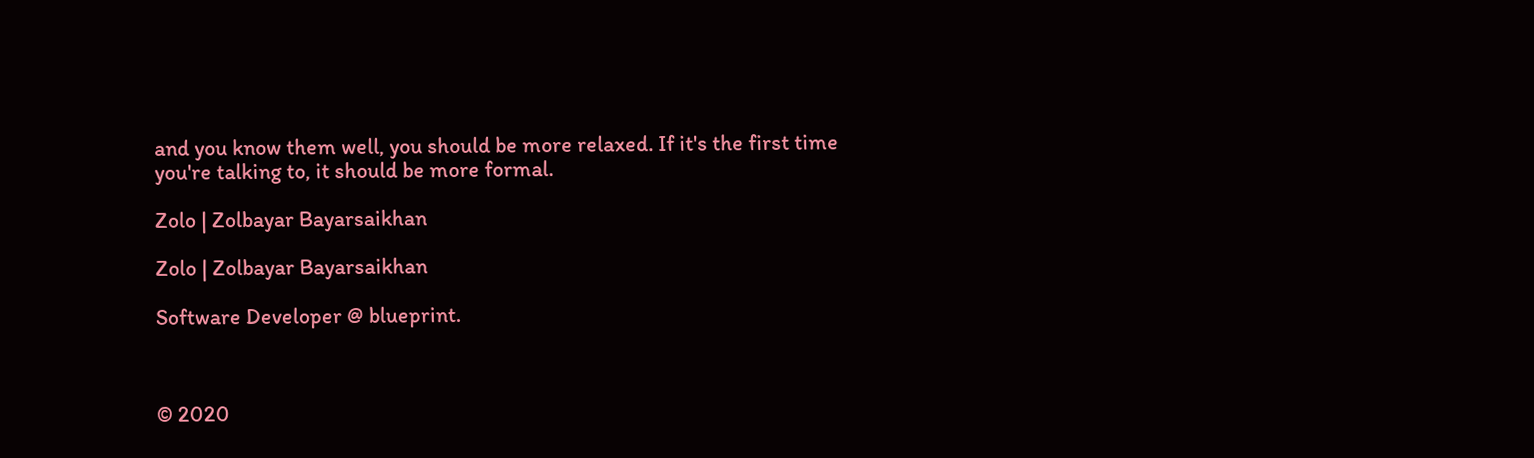and you know them well, you should be more relaxed. If it's the first time you're talking to, it should be more formal.

Zolo | Zolbayar Bayarsaikhan

Zolo | Zolbayar Bayarsaikhan

Software Developer @ blueprint.



© 2020